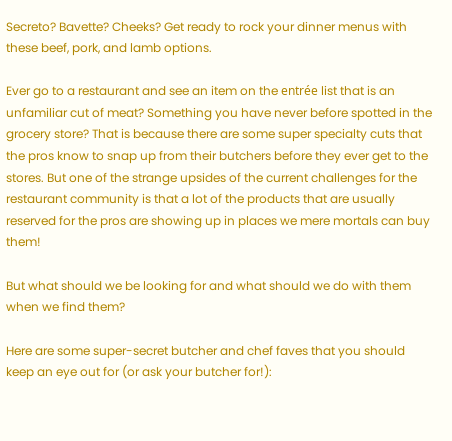Secreto? Bavette? Cheeks? Get ready to rock your dinner menus with these beef, pork, and lamb options.

Ever go to a restaurant and see an item on the entrée list that is an unfamiliar cut of meat? Something you have never before spotted in the grocery store? That is because there are some super specialty cuts that the pros know to snap up from their butchers before they ever get to the stores. But one of the strange upsides of the current challenges for the restaurant community is that a lot of the products that are usually reserved for the pros are showing up in places we mere mortals can buy them!

But what should we be looking for and what should we do with them when we find them?

Here are some super-secret butcher and chef faves that you should keep an eye out for (or ask your butcher for!):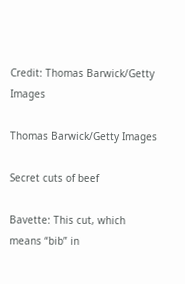Credit: Thomas Barwick/Getty Images

Thomas Barwick/Getty Images

Secret cuts of beef

Bavette: This cut, which means “bib” in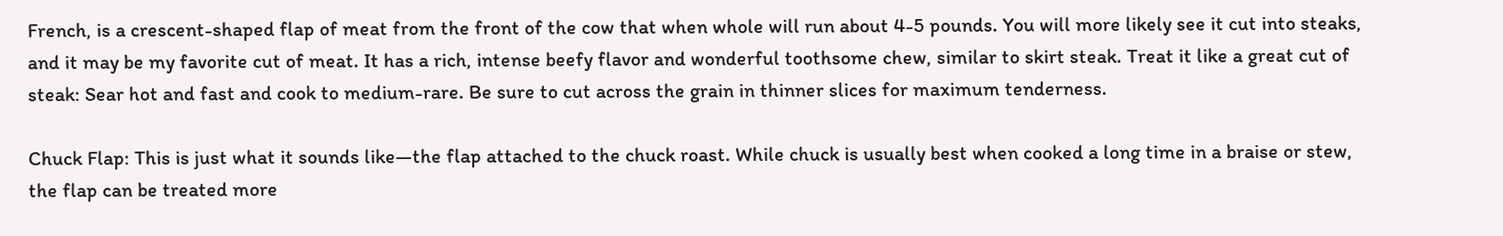French, is a crescent-shaped flap of meat from the front of the cow that when whole will run about 4-5 pounds. You will more likely see it cut into steaks, and it may be my favorite cut of meat. It has a rich, intense beefy flavor and wonderful toothsome chew, similar to skirt steak. Treat it like a great cut of steak: Sear hot and fast and cook to medium-rare. Be sure to cut across the grain in thinner slices for maximum tenderness.

Chuck Flap: This is just what it sounds like—the flap attached to the chuck roast. While chuck is usually best when cooked a long time in a braise or stew, the flap can be treated more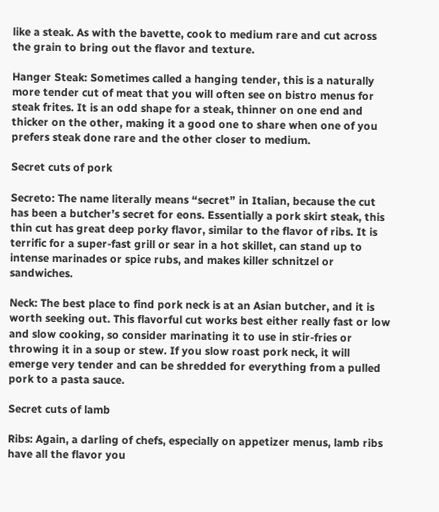like a steak. As with the bavette, cook to medium rare and cut across the grain to bring out the flavor and texture.

Hanger Steak: Sometimes called a hanging tender, this is a naturally more tender cut of meat that you will often see on bistro menus for steak frites. It is an odd shape for a steak, thinner on one end and thicker on the other, making it a good one to share when one of you prefers steak done rare and the other closer to medium.

Secret cuts of pork

Secreto: The name literally means “secret” in Italian, because the cut has been a butcher’s secret for eons. Essentially a pork skirt steak, this thin cut has great deep porky flavor, similar to the flavor of ribs. It is terrific for a super-fast grill or sear in a hot skillet, can stand up to intense marinades or spice rubs, and makes killer schnitzel or sandwiches.

Neck: The best place to find pork neck is at an Asian butcher, and it is worth seeking out. This flavorful cut works best either really fast or low and slow cooking, so consider marinating it to use in stir-fries or throwing it in a soup or stew. If you slow roast pork neck, it will emerge very tender and can be shredded for everything from a pulled pork to a pasta sauce.

Secret cuts of lamb

Ribs: Again, a darling of chefs, especially on appetizer menus, lamb ribs have all the flavor you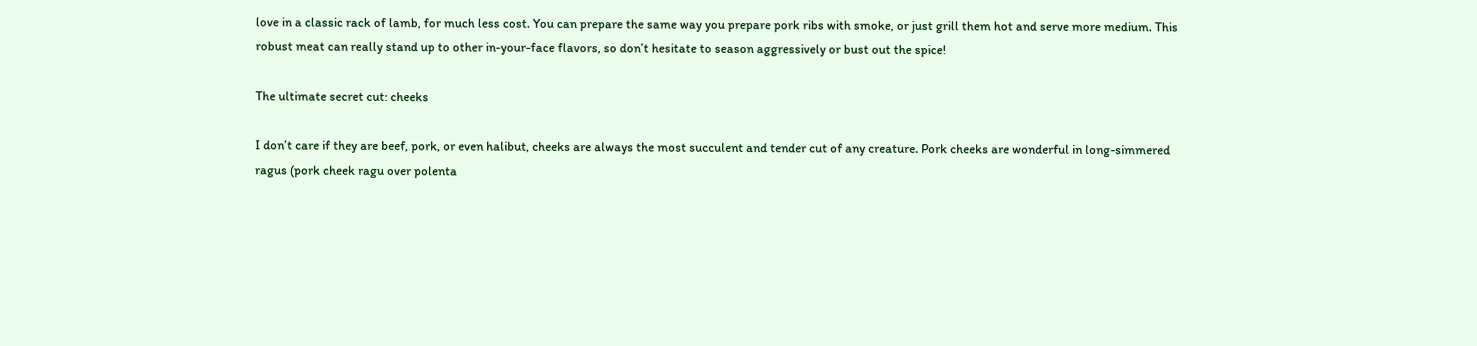love in a classic rack of lamb, for much less cost. You can prepare the same way you prepare pork ribs with smoke, or just grill them hot and serve more medium. This robust meat can really stand up to other in-your-face flavors, so don’t hesitate to season aggressively or bust out the spice!

The ultimate secret cut: cheeks

I don’t care if they are beef, pork, or even halibut, cheeks are always the most succulent and tender cut of any creature. Pork cheeks are wonderful in long-simmered ragus (pork cheek ragu over polenta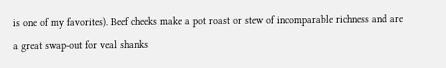is one of my favorites). Beef cheeks make a pot roast or stew of incomparable richness and are a great swap-out for veal shanks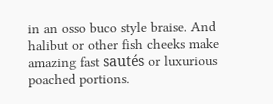in an osso buco style braise. And halibut or other fish cheeks make amazing fast sautés or luxurious poached portions.